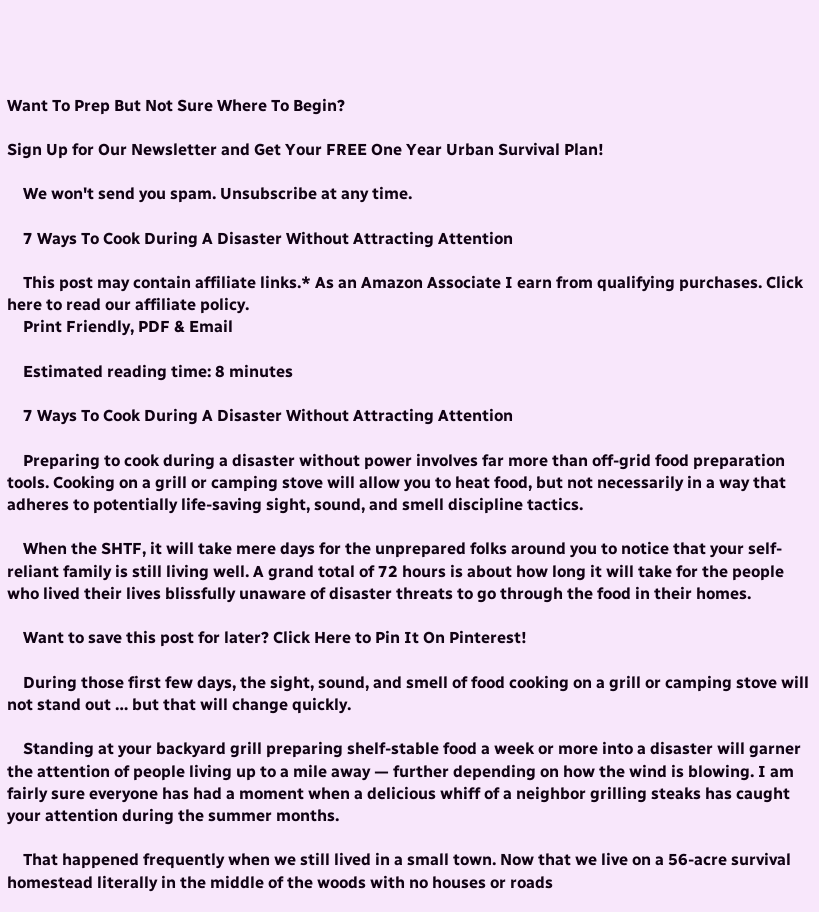Want To Prep But Not Sure Where To Begin?

Sign Up for Our Newsletter and Get Your FREE One Year Urban Survival Plan!

    We won't send you spam. Unsubscribe at any time.

    7 Ways To Cook During A Disaster Without Attracting Attention

    This post may contain affiliate links.* As an Amazon Associate I earn from qualifying purchases. Click here to read our affiliate policy.
    Print Friendly, PDF & Email

    Estimated reading time: 8 minutes

    7 Ways To Cook During A Disaster Without Attracting Attention

    Preparing to cook during a disaster without power involves far more than off-grid food preparation tools. Cooking on a grill or camping stove will allow you to heat food, but not necessarily in a way that adheres to potentially life-saving sight, sound, and smell discipline tactics.

    When the SHTF, it will take mere days for the unprepared folks around you to notice that your self-reliant family is still living well. A grand total of 72 hours is about how long it will take for the people who lived their lives blissfully unaware of disaster threats to go through the food in their homes.

    Want to save this post for later? Click Here to Pin It On Pinterest!

    During those first few days, the sight, sound, and smell of food cooking on a grill or camping stove will not stand out … but that will change quickly.

    Standing at your backyard grill preparing shelf-stable food a week or more into a disaster will garner the attention of people living up to a mile away — further depending on how the wind is blowing. I am fairly sure everyone has had a moment when a delicious whiff of a neighbor grilling steaks has caught your attention during the summer months.

    That happened frequently when we still lived in a small town. Now that we live on a 56-acre survival homestead literally in the middle of the woods with no houses or roads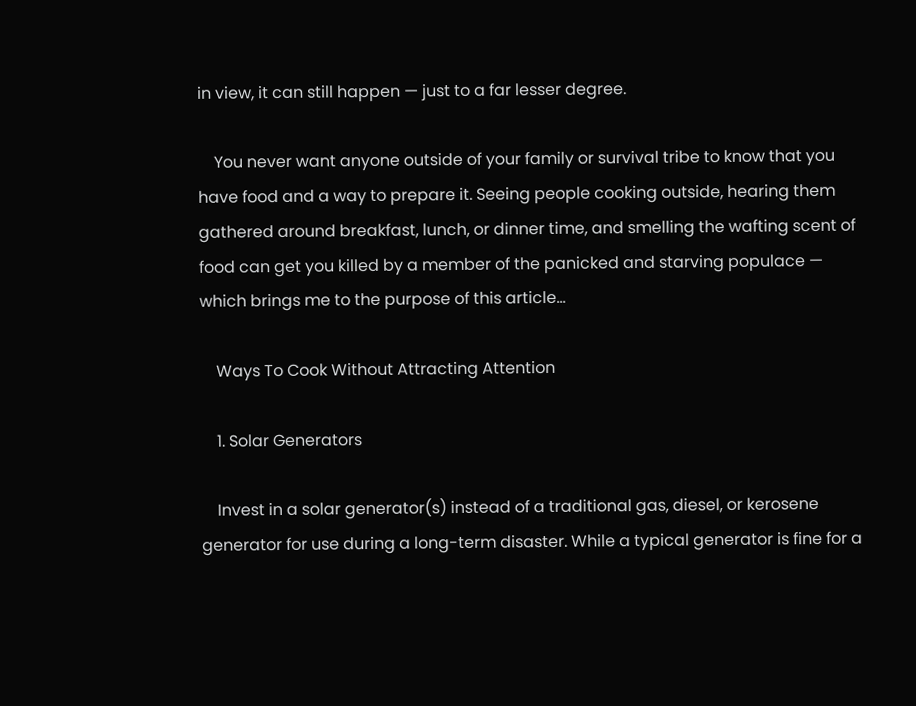in view, it can still happen — just to a far lesser degree.

    You never want anyone outside of your family or survival tribe to know that you have food and a way to prepare it. Seeing people cooking outside, hearing them gathered around breakfast, lunch, or dinner time, and smelling the wafting scent of food can get you killed by a member of the panicked and starving populace — which brings me to the purpose of this article…

    Ways To Cook Without Attracting Attention

    1. Solar Generators

    Invest in a solar generator(s) instead of a traditional gas, diesel, or kerosene generator for use during a long-term disaster. While a typical generator is fine for a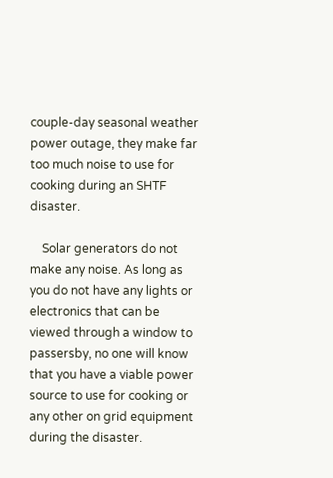couple-day seasonal weather power outage, they make far too much noise to use for cooking during an SHTF disaster.

    Solar generators do not make any noise. As long as you do not have any lights or electronics that can be viewed through a window to passersby, no one will know that you have a viable power source to use for cooking or any other on grid equipment during the disaster.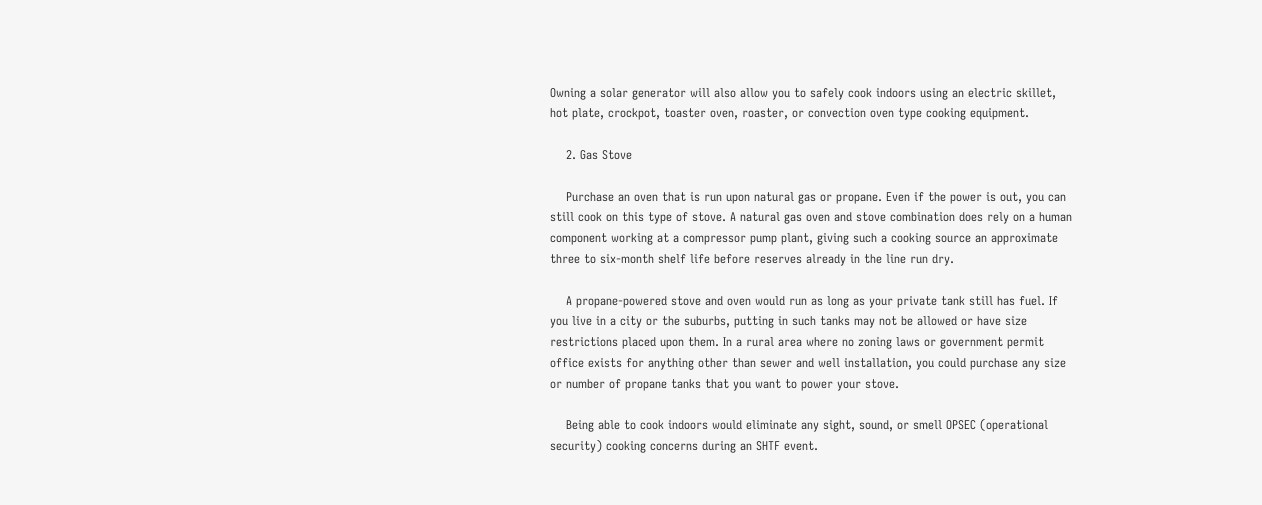Owning a solar generator will also allow you to safely cook indoors using an electric skillet, hot plate, crockpot, toaster oven, roaster, or convection oven type cooking equipment.

    2. Gas Stove

    Purchase an oven that is run upon natural gas or propane. Even if the power is out, you can still cook on this type of stove. A natural gas oven and stove combination does rely on a human component working at a compressor pump plant, giving such a cooking source an approximate three to six-month shelf life before reserves already in the line run dry.

    A propane-powered stove and oven would run as long as your private tank still has fuel. If you live in a city or the suburbs, putting in such tanks may not be allowed or have size restrictions placed upon them. In a rural area where no zoning laws or government permit office exists for anything other than sewer and well installation, you could purchase any size or number of propane tanks that you want to power your stove.

    Being able to cook indoors would eliminate any sight, sound, or smell OPSEC (operational security) cooking concerns during an SHTF event.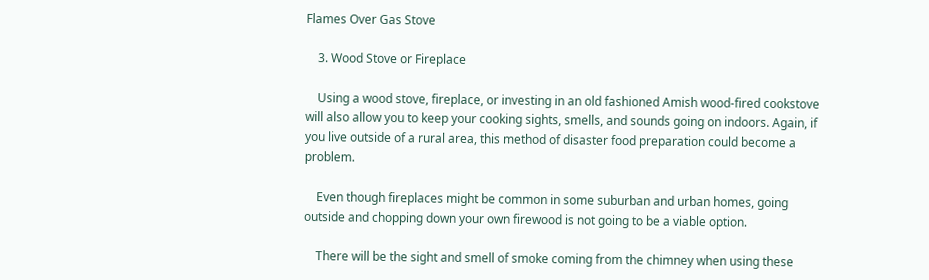Flames Over Gas Stove

    3. Wood Stove or Fireplace

    Using a wood stove, fireplace, or investing in an old fashioned Amish wood-fired cookstove will also allow you to keep your cooking sights, smells, and sounds going on indoors. Again, if you live outside of a rural area, this method of disaster food preparation could become a problem.

    Even though fireplaces might be common in some suburban and urban homes, going outside and chopping down your own firewood is not going to be a viable option.

    There will be the sight and smell of smoke coming from the chimney when using these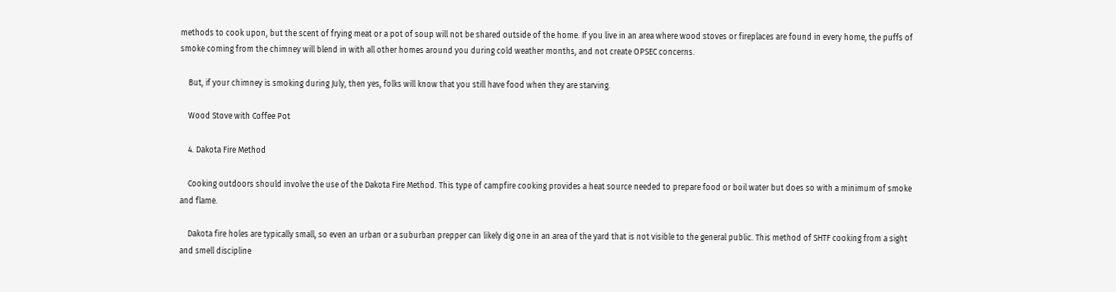methods to cook upon, but the scent of frying meat or a pot of soup will not be shared outside of the home. If you live in an area where wood stoves or fireplaces are found in every home, the puffs of smoke coming from the chimney will blend in with all other homes around you during cold weather months, and not create OPSEC concerns.

    But, if your chimney is smoking during July, then yes, folks will know that you still have food when they are starving.

    Wood Stove with Coffee Pot

    4. Dakota Fire Method

    Cooking outdoors should involve the use of the Dakota Fire Method. This type of campfire cooking provides a heat source needed to prepare food or boil water but does so with a minimum of smoke and flame.

    Dakota fire holes are typically small, so even an urban or a suburban prepper can likely dig one in an area of the yard that is not visible to the general public. This method of SHTF cooking from a sight and smell discipline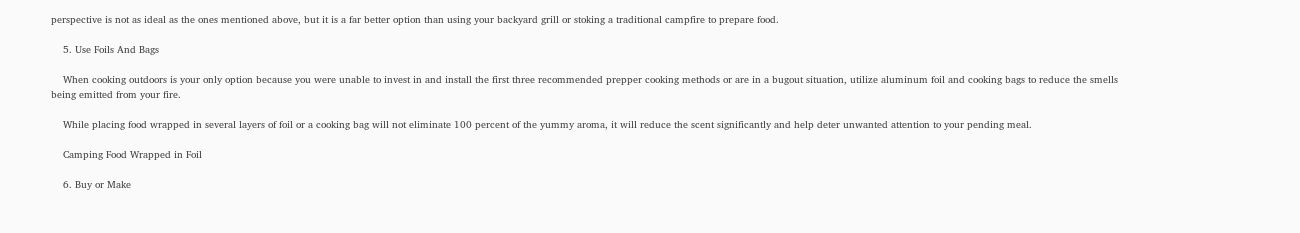perspective is not as ideal as the ones mentioned above, but it is a far better option than using your backyard grill or stoking a traditional campfire to prepare food.

    5. Use Foils And Bags

    When cooking outdoors is your only option because you were unable to invest in and install the first three recommended prepper cooking methods or are in a bugout situation, utilize aluminum foil and cooking bags to reduce the smells being emitted from your fire.

    While placing food wrapped in several layers of foil or a cooking bag will not eliminate 100 percent of the yummy aroma, it will reduce the scent significantly and help deter unwanted attention to your pending meal.

    Camping Food Wrapped in Foil

    6. Buy or Make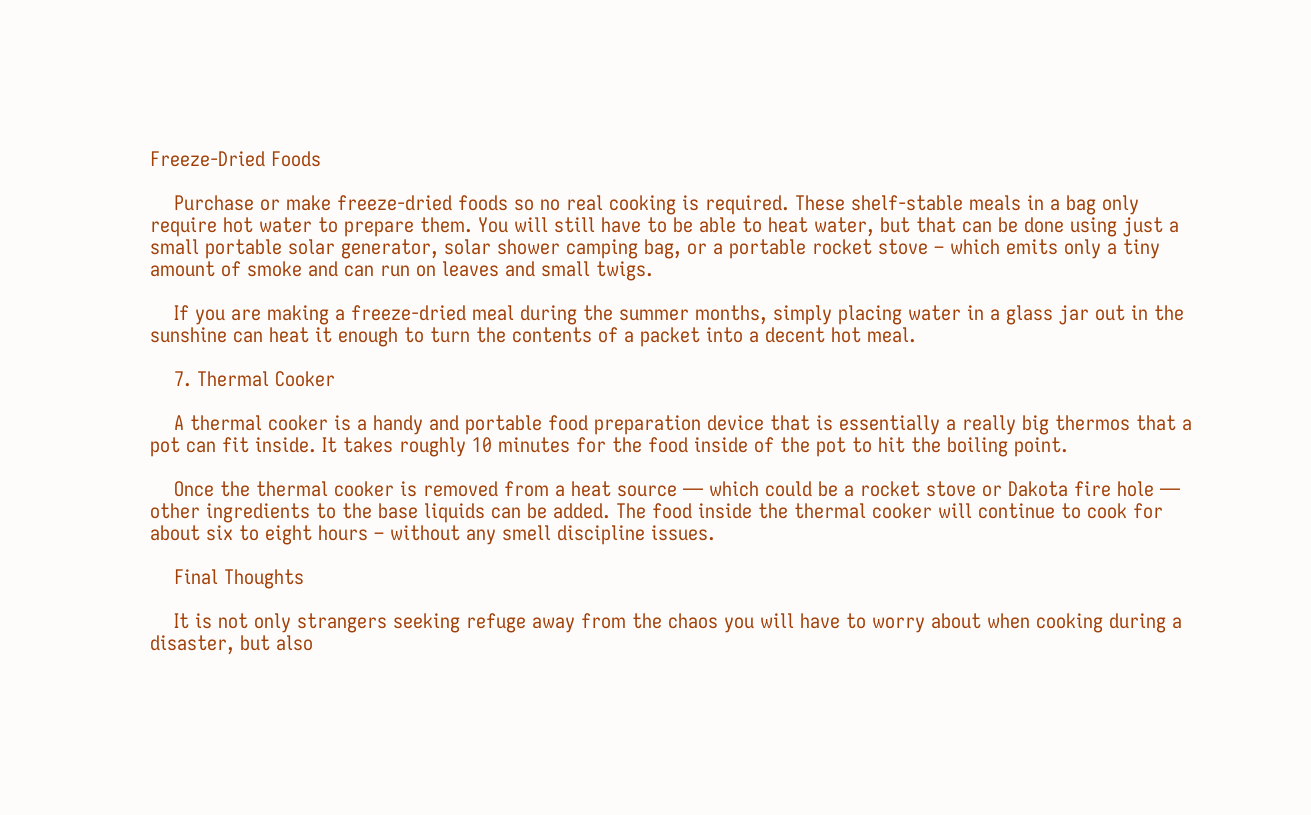Freeze-Dried Foods

    Purchase or make freeze-dried foods so no real cooking is required. These shelf-stable meals in a bag only require hot water to prepare them. You will still have to be able to heat water, but that can be done using just a small portable solar generator, solar shower camping bag, or a portable rocket stove – which emits only a tiny amount of smoke and can run on leaves and small twigs.

    If you are making a freeze-dried meal during the summer months, simply placing water in a glass jar out in the sunshine can heat it enough to turn the contents of a packet into a decent hot meal.

    7. Thermal Cooker

    A thermal cooker is a handy and portable food preparation device that is essentially a really big thermos that a pot can fit inside. It takes roughly 10 minutes for the food inside of the pot to hit the boiling point.

    Once the thermal cooker is removed from a heat source — which could be a rocket stove or Dakota fire hole — other ingredients to the base liquids can be added. The food inside the thermal cooker will continue to cook for about six to eight hours – without any smell discipline issues.

    Final Thoughts

    It is not only strangers seeking refuge away from the chaos you will have to worry about when cooking during a disaster, but also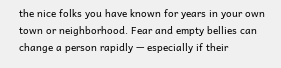the nice folks you have known for years in your own town or neighborhood. Fear and empty bellies can change a person rapidly — especially if their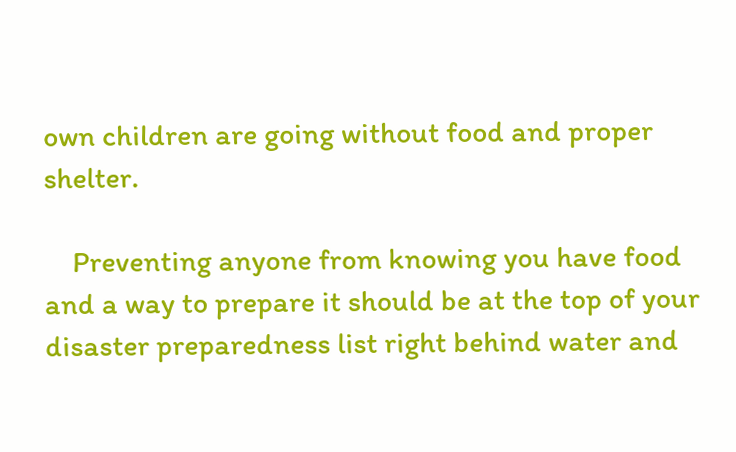own children are going without food and proper shelter.

    Preventing anyone from knowing you have food and a way to prepare it should be at the top of your disaster preparedness list right behind water and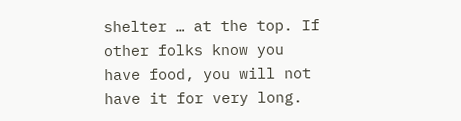shelter … at the top. If other folks know you have food, you will not have it for very long.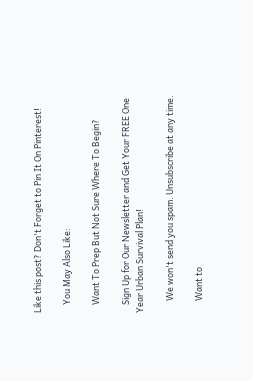Like this post? Don't Forget to Pin It On Pinterest!

    You May Also Like:

    Want To Prep But Not Sure Where To Begin?

    Sign Up for Our Newsletter and Get Your FREE One Year Urban Survival Plan!

      We won't send you spam. Unsubscribe at any time.

      Want to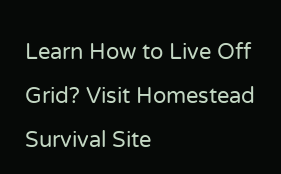Learn How to Live Off Grid? Visit Homestead Survival Site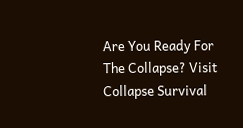Are You Ready For The Collapse? Visit Collapse Survival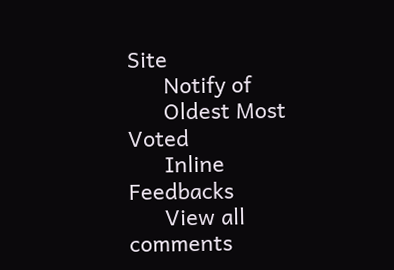Site
      Notify of
      Oldest Most Voted
      Inline Feedbacks
      View all comments